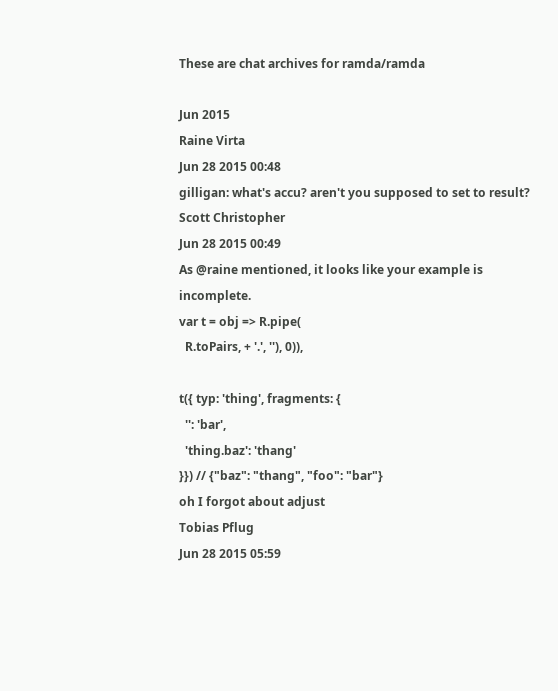These are chat archives for ramda/ramda

Jun 2015
Raine Virta
Jun 28 2015 00:48
gilligan: what's accu? aren't you supposed to set to result?
Scott Christopher
Jun 28 2015 00:49
As @raine mentioned, it looks like your example is incomplete.
var t = obj => R.pipe(
  R.toPairs, + '.', ''), 0)),

t({ typ: 'thing', fragments: {
  '': 'bar',
  'thing.baz': 'thang'
}}) // {"baz": "thang", "foo": "bar"}
oh I forgot about adjust
Tobias Pflug
Jun 28 2015 05:59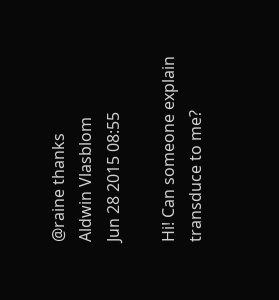@raine thanks
Aldwin Vlasblom
Jun 28 2015 08:55

Hi! Can someone explain transduce to me?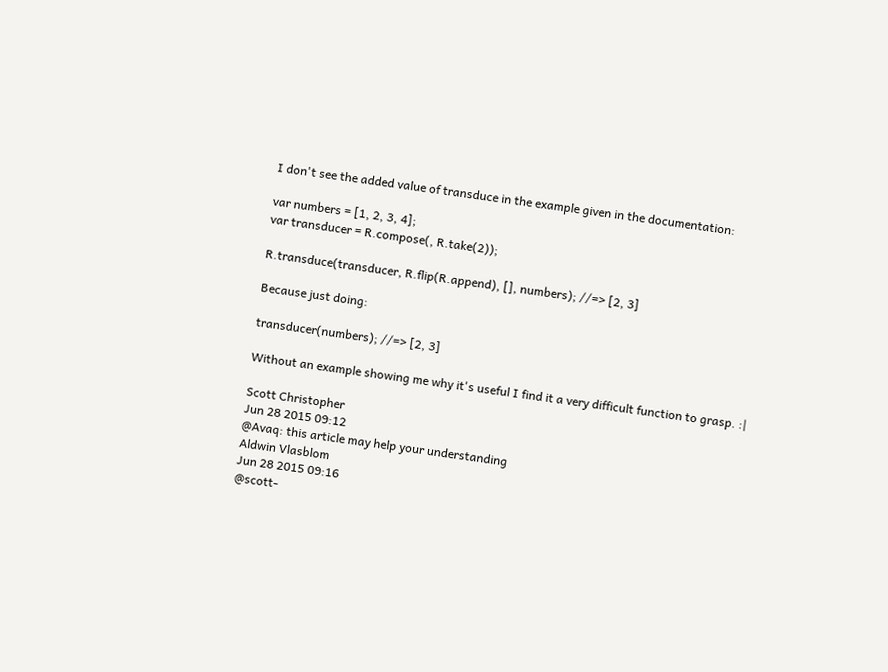I don't see the added value of transduce in the example given in the documentation:

var numbers = [1, 2, 3, 4];
var transducer = R.compose(, R.take(2));

R.transduce(transducer, R.flip(R.append), [], numbers); //=> [2, 3]

Because just doing:

transducer(numbers); //=> [2, 3]

Without an example showing me why it's useful I find it a very difficult function to grasp. :|

Scott Christopher
Jun 28 2015 09:12
@Avaq: this article may help your understanding
Aldwin Vlasblom
Jun 28 2015 09:16
@scott-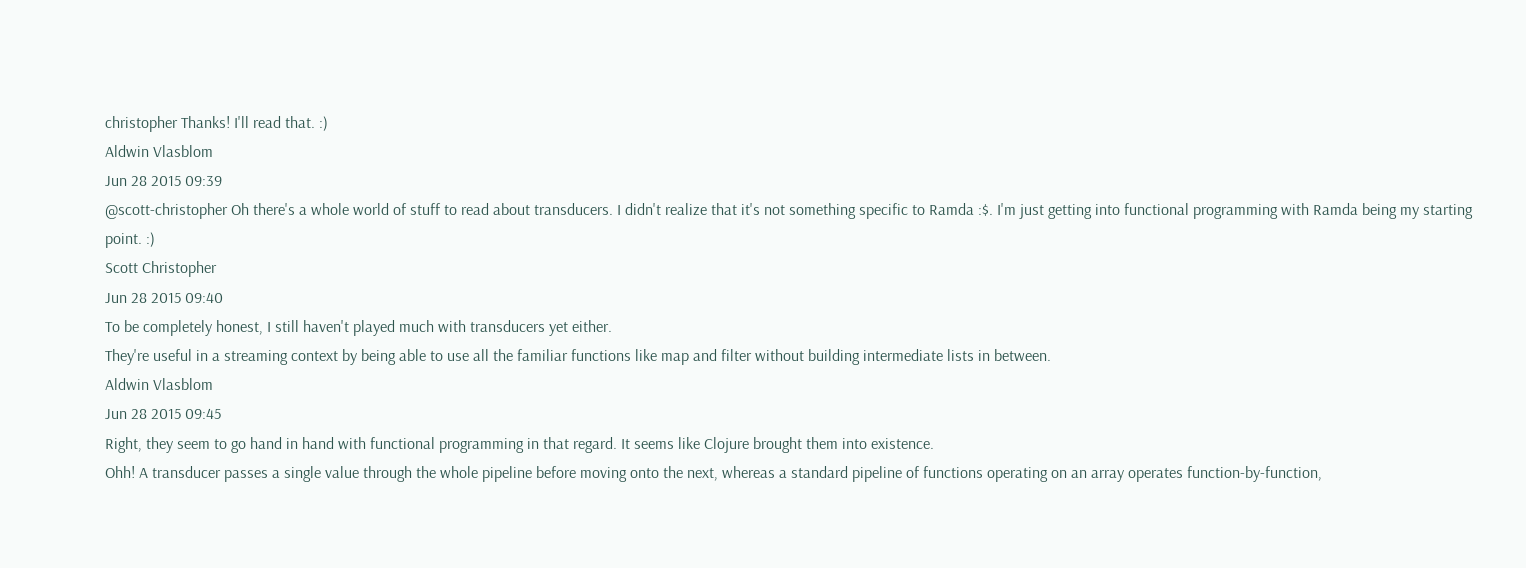christopher Thanks! I'll read that. :)
Aldwin Vlasblom
Jun 28 2015 09:39
@scott-christopher Oh there's a whole world of stuff to read about transducers. I didn't realize that it's not something specific to Ramda :$. I'm just getting into functional programming with Ramda being my starting point. :)
Scott Christopher
Jun 28 2015 09:40
To be completely honest, I still haven't played much with transducers yet either.
They're useful in a streaming context by being able to use all the familiar functions like map and filter without building intermediate lists in between.
Aldwin Vlasblom
Jun 28 2015 09:45
Right, they seem to go hand in hand with functional programming in that regard. It seems like Clojure brought them into existence.
Ohh! A transducer passes a single value through the whole pipeline before moving onto the next, whereas a standard pipeline of functions operating on an array operates function-by-function,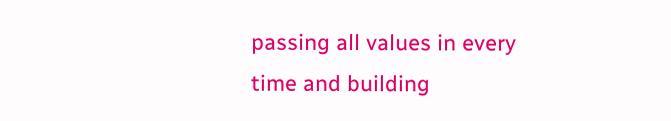passing all values in every time and building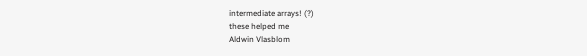intermediate arrays! (?)
these helped me
Aldwin Vlasblom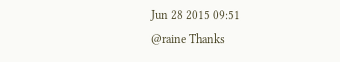Jun 28 2015 09:51
@raine Thanks